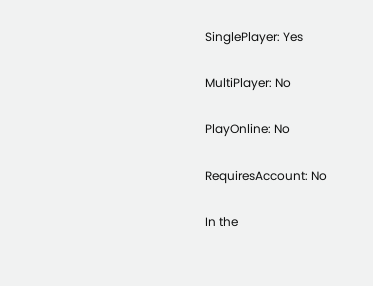SinglePlayer: Yes

MultiPlayer: No

PlayOnline: No

RequiresAccount: No

In the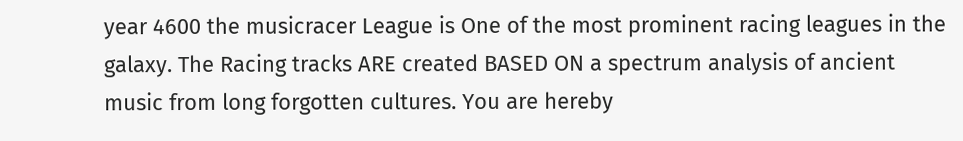year 4600 the musicracer League is One of the most prominent racing leagues in the galaxy. The Racing tracks ARE created BASED ON a spectrum analysis of ancient music from long forgotten cultures. You are hereby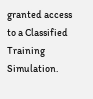granted access to a Classified Training Simulation.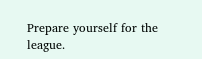Prepare yourself for the league.